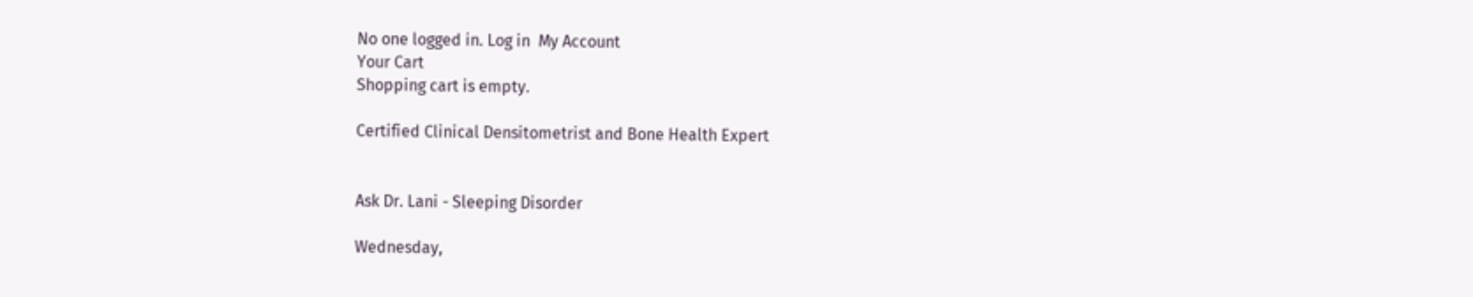No one logged in. Log in  My Account
Your Cart
Shopping cart is empty.

Certified Clinical Densitometrist and Bone Health Expert


Ask Dr. Lani - Sleeping Disorder

Wednesday,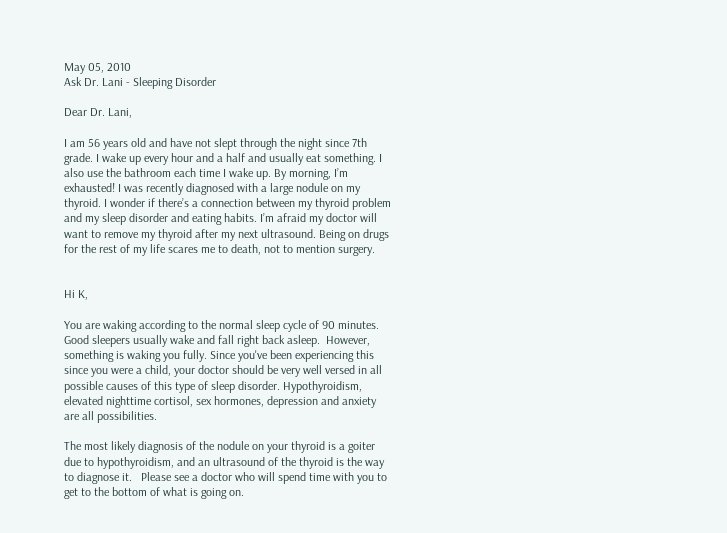May 05, 2010
Ask Dr. Lani - Sleeping Disorder

Dear Dr. Lani,

I am 56 years old and have not slept through the night since 7th grade. I wake up every hour and a half and usually eat something. I also use the bathroom each time I wake up. By morning, I’m exhausted! I was recently diagnosed with a large nodule on my thyroid. I wonder if there’s a connection between my thyroid problem and my sleep disorder and eating habits. I’m afraid my doctor will want to remove my thyroid after my next ultrasound. Being on drugs for the rest of my life scares me to death, not to mention surgery.


Hi K,

You are waking according to the normal sleep cycle of 90 minutes. Good sleepers usually wake and fall right back asleep.  However, something is waking you fully. Since you've been experiencing this since you were a child, your doctor should be very well versed in all possible causes of this type of sleep disorder. Hypothyroidism, elevated nighttime cortisol, sex hormones, depression and anxiety are all possibilities.

The most likely diagnosis of the nodule on your thyroid is a goiter due to hypothyroidism, and an ultrasound of the thyroid is the way to diagnose it.   Please see a doctor who will spend time with you to get to the bottom of what is going on.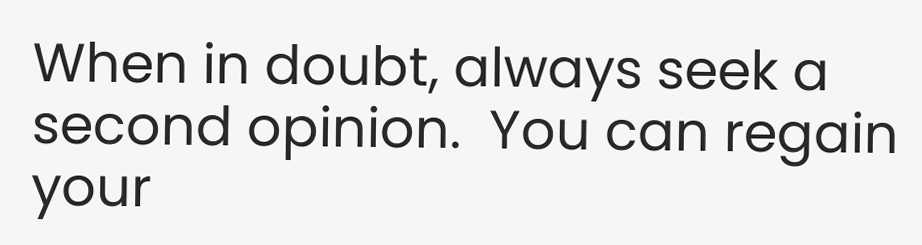When in doubt, always seek a second opinion.  You can regain your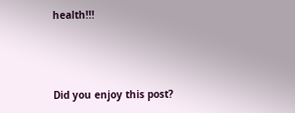health!!!



Did you enjoy this post?